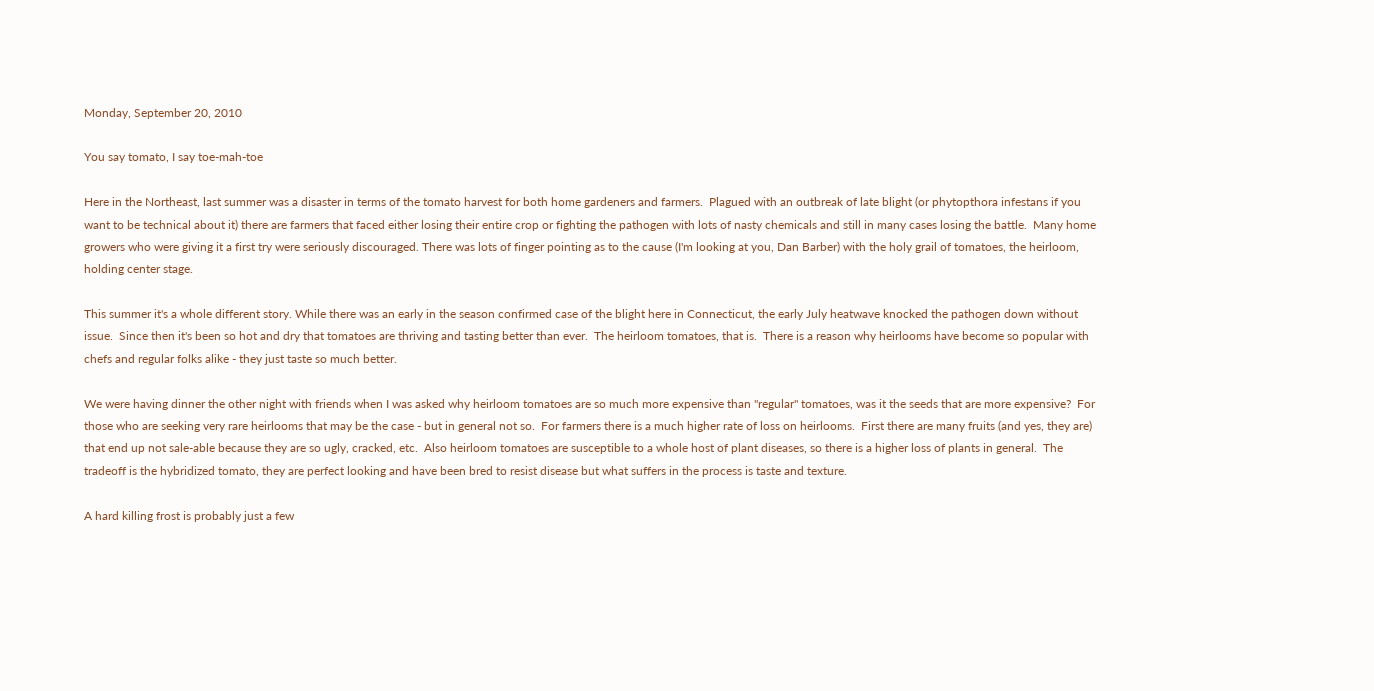Monday, September 20, 2010

You say tomato, I say toe-mah-toe

Here in the Northeast, last summer was a disaster in terms of the tomato harvest for both home gardeners and farmers.  Plagued with an outbreak of late blight (or phytopthora infestans if you want to be technical about it) there are farmers that faced either losing their entire crop or fighting the pathogen with lots of nasty chemicals and still in many cases losing the battle.  Many home growers who were giving it a first try were seriously discouraged. There was lots of finger pointing as to the cause (I'm looking at you, Dan Barber) with the holy grail of tomatoes, the heirloom, holding center stage.

This summer it's a whole different story. While there was an early in the season confirmed case of the blight here in Connecticut, the early July heatwave knocked the pathogen down without issue.  Since then it's been so hot and dry that tomatoes are thriving and tasting better than ever.  The heirloom tomatoes, that is.  There is a reason why heirlooms have become so popular with chefs and regular folks alike - they just taste so much better.

We were having dinner the other night with friends when I was asked why heirloom tomatoes are so much more expensive than "regular" tomatoes, was it the seeds that are more expensive?  For those who are seeking very rare heirlooms that may be the case - but in general not so.  For farmers there is a much higher rate of loss on heirlooms.  First there are many fruits (and yes, they are) that end up not sale-able because they are so ugly, cracked, etc.  Also heirloom tomatoes are susceptible to a whole host of plant diseases, so there is a higher loss of plants in general.  The tradeoff is the hybridized tomato, they are perfect looking and have been bred to resist disease but what suffers in the process is taste and texture.

A hard killing frost is probably just a few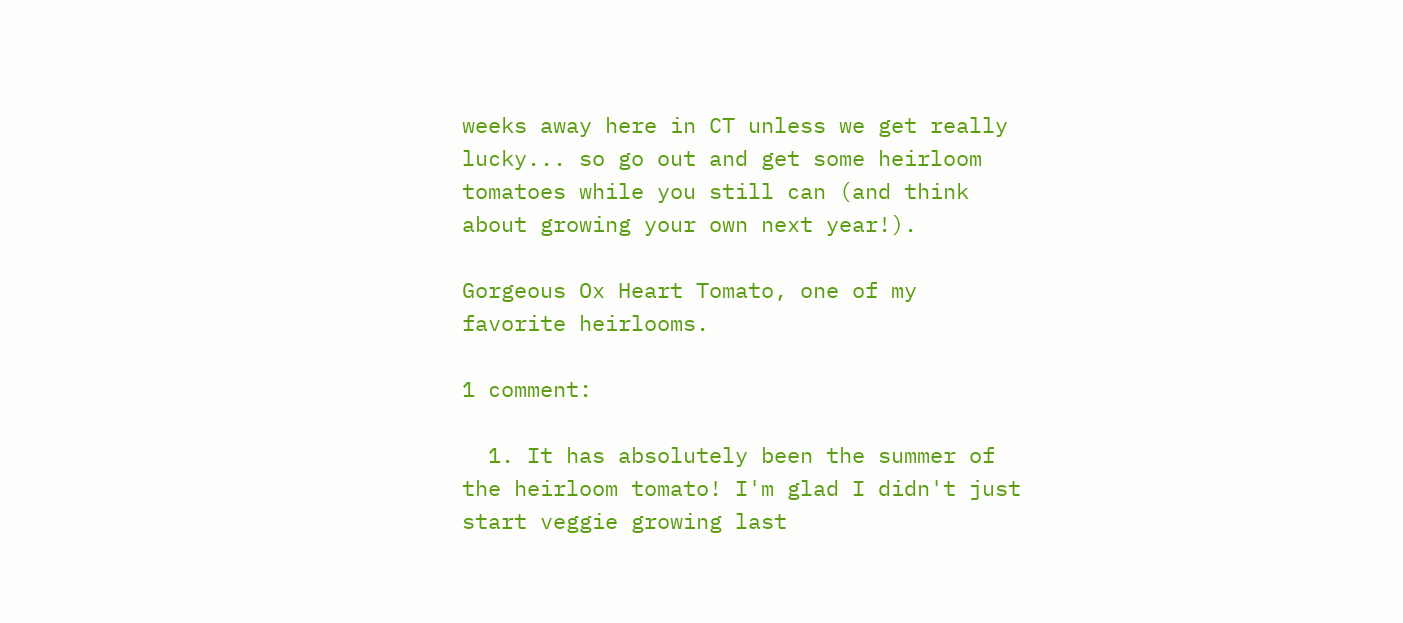weeks away here in CT unless we get really lucky... so go out and get some heirloom tomatoes while you still can (and think about growing your own next year!).

Gorgeous Ox Heart Tomato, one of my favorite heirlooms.

1 comment:

  1. It has absolutely been the summer of the heirloom tomato! I'm glad I didn't just start veggie growing last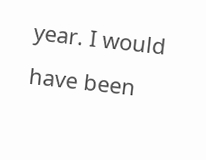year. I would have been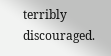terribly discouraged.